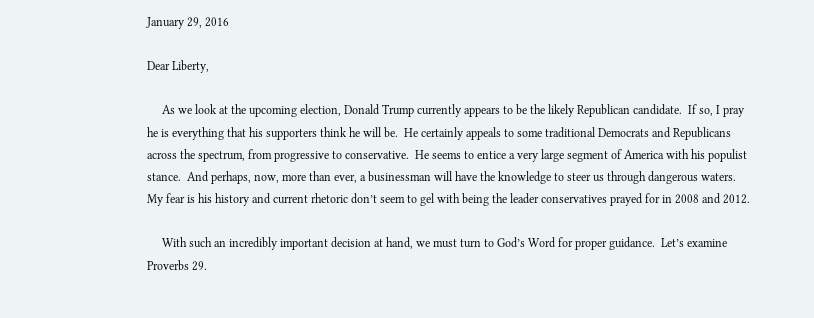January 29, 2016

Dear Liberty,

     As we look at the upcoming election, Donald Trump currently appears to be the likely Republican candidate.  If so, I pray he is everything that his supporters think he will be.  He certainly appeals to some traditional Democrats and Republicans across the spectrum, from progressive to conservative.  He seems to entice a very large segment of America with his populist stance.  And perhaps, now, more than ever, a businessman will have the knowledge to steer us through dangerous waters.  My fear is his history and current rhetoric don’t seem to gel with being the leader conservatives prayed for in 2008 and 2012.

     With such an incredibly important decision at hand, we must turn to God’s Word for proper guidance.  Let’s examine Proverbs 29.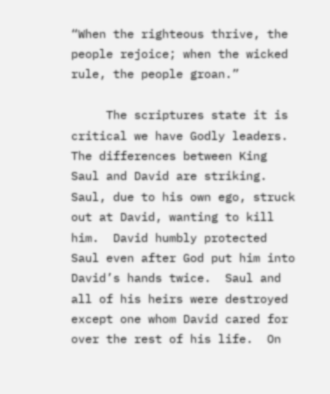“When the righteous thrive, the people rejoice; when the wicked rule, the people groan.”

     The scriptures state it is critical we have Godly leaders.  The differences between King Saul and David are striking.  Saul, due to his own ego, struck out at David, wanting to kill him.  David humbly protected Saul even after God put him into David’s hands twice.  Saul and all of his heirs were destroyed except one whom David cared for over the rest of his life.  On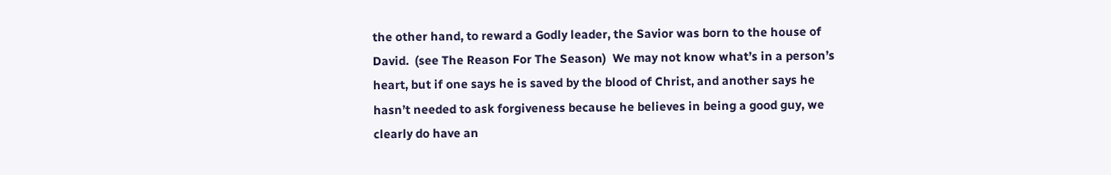the other hand, to reward a Godly leader, the Savior was born to the house of David.  (see The Reason For The Season)  We may not know what’s in a person’s heart, but if one says he is saved by the blood of Christ, and another says he hasn’t needed to ask forgiveness because he believes in being a good guy, we clearly do have an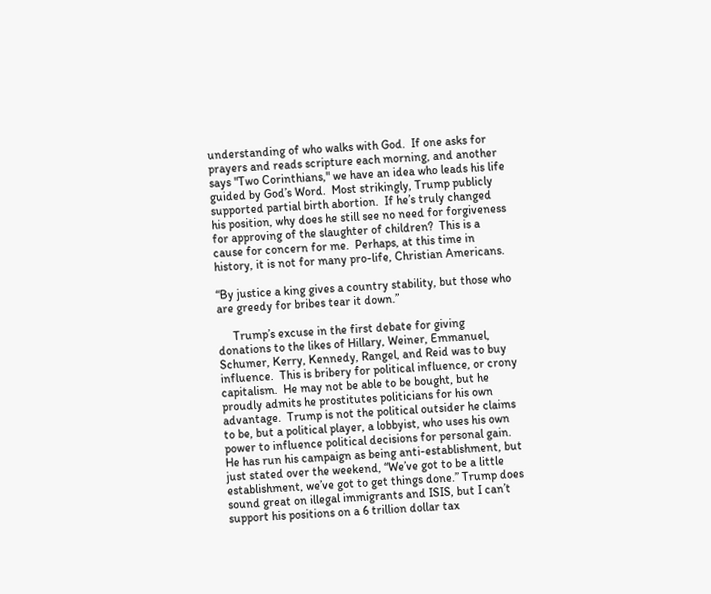understanding of who walks with God.  If one asks for prayers and reads scripture each morning, and another says "Two Corinthians," we have an idea who leads his life guided by God’s Word.  Most strikingly, Trump publicly supported partial birth abortion.  If he’s truly changed his position, why does he still see no need for forgiveness for approving of the slaughter of children?  This is a cause for concern for me.  Perhaps, at this time in history, it is not for many pro-life, Christian Americans.

“By justice a king gives a country stability, but those who are greedy for bribes tear it down.”

     Trump’s excuse in the first debate for giving donations to the likes of Hillary, Weiner, Emmanuel, Schumer, Kerry, Kennedy, Rangel, and Reid was to buy influence.  This is bribery for political influence, or crony capitalism.  He may not be able to be bought, but he proudly admits he prostitutes politicians for his own advantage.  Trump is not the political outsider he claims to be, but a political player, a lobbyist, who uses his own power to influence political decisions for personal gain.  He has run his campaign as being anti-establishment, but just stated over the weekend, “We’ve got to be a little establishment, we’ve got to get things done.” Trump does sound great on illegal immigrants and ISIS, but I can’t support his positions on a 6 trillion dollar tax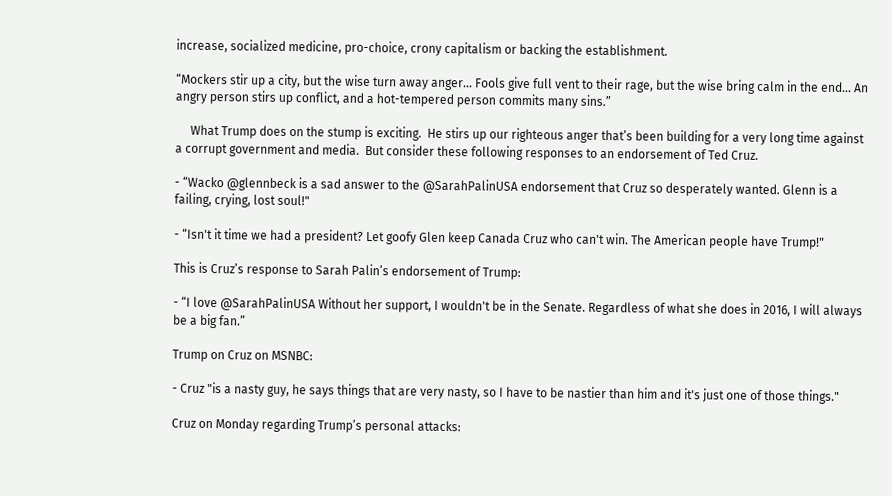increase, socialized medicine, pro-choice, crony capitalism or backing the establishment.

“Mockers stir up a city, but the wise turn away anger… Fools give full vent to their rage, but the wise bring calm in the end… An angry person stirs up conflict, and a hot-tempered person commits many sins.”

     What Trump does on the stump is exciting.  He stirs up our righteous anger that’s been building for a very long time against a corrupt government and media.  But consider these following responses to an endorsement of Ted Cruz.

- “Wacko @glennbeck is a sad answer to the @SarahPalinUSA endorsement that Cruz so desperately wanted. Glenn is a failing, crying, lost soul!"

- “Isn't it time we had a president? Let goofy Glen keep Canada Cruz who can't win. The American people have Trump!"

This is Cruz’s response to Sarah Palin’s endorsement of Trump:

- “I love @SarahPalinUSA Without her support, I wouldn't be in the Senate. Regardless of what she does in 2016, I will always be a big fan.”

Trump on Cruz on MSNBC:

- Cruz "is a nasty guy, he says things that are very nasty, so I have to be nastier than him and it's just one of those things."

Cruz on Monday regarding Trump’s personal attacks: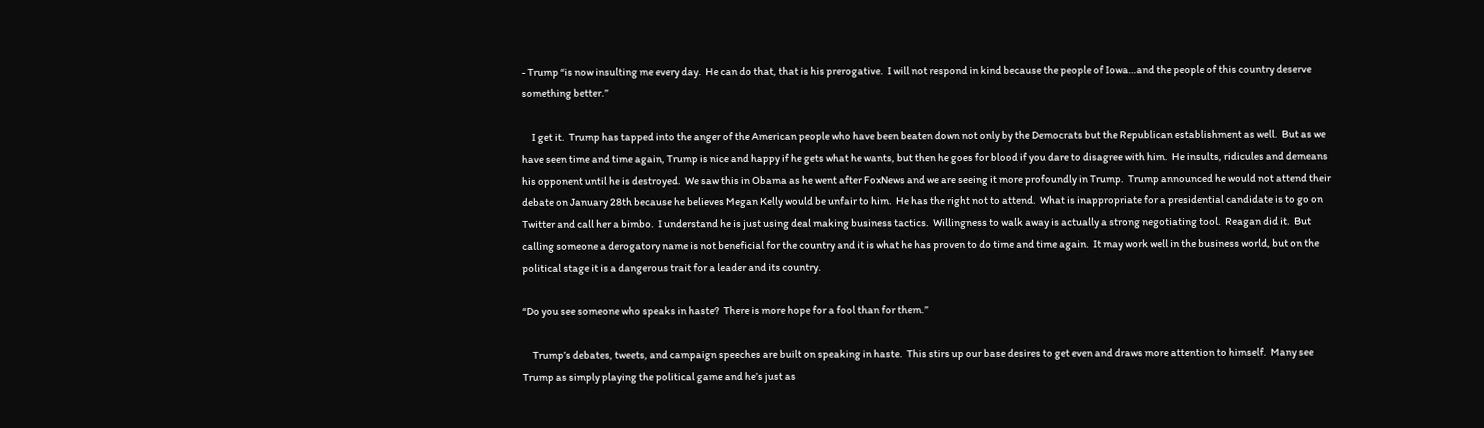- Trump “is now insulting me every day.  He can do that, that is his prerogative.  I will not respond in kind because the people of Iowa…and the people of this country deserve something better.”

     I get it.  Trump has tapped into the anger of the American people who have been beaten down not only by the Democrats but the Republican establishment as well.  But as we have seen time and time again, Trump is nice and happy if he gets what he wants, but then he goes for blood if you dare to disagree with him.  He insults, ridicules and demeans his opponent until he is destroyed.  We saw this in Obama as he went after FoxNews and we are seeing it more profoundly in Trump.  Trump announced he would not attend their debate on January 28th because he believes Megan Kelly would be unfair to him.  He has the right not to attend.  What is inappropriate for a presidential candidate is to go on Twitter and call her a bimbo.  I understand he is just using deal making business tactics.  Willingness to walk away is actually a strong negotiating tool.  Reagan did it.  But calling someone a derogatory name is not beneficial for the country and it is what he has proven to do time and time again.  It may work well in the business world, but on the political stage it is a dangerous trait for a leader and its country.

“Do you see someone who speaks in haste?  There is more hope for a fool than for them.”

     Trump’s debates, tweets, and campaign speeches are built on speaking in haste.  This stirs up our base desires to get even and draws more attention to himself.  Many see Trump as simply playing the political game and he’s just as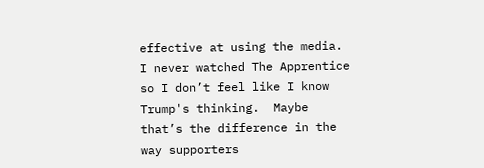effective at using the media.  I never watched The Apprentice so I don’t feel like I know Trump's thinking.  Maybe that’s the difference in the way supporters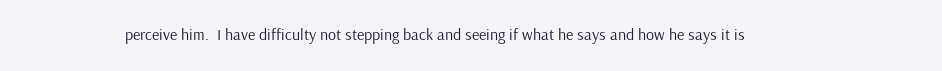perceive him.  I have difficulty not stepping back and seeing if what he says and how he says it is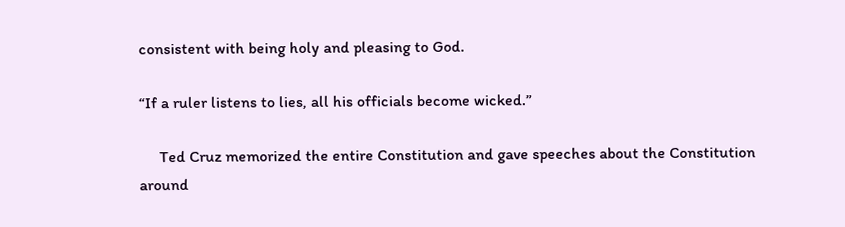consistent with being holy and pleasing to God.

“If a ruler listens to lies, all his officials become wicked.”

     Ted Cruz memorized the entire Constitution and gave speeches about the Constitution around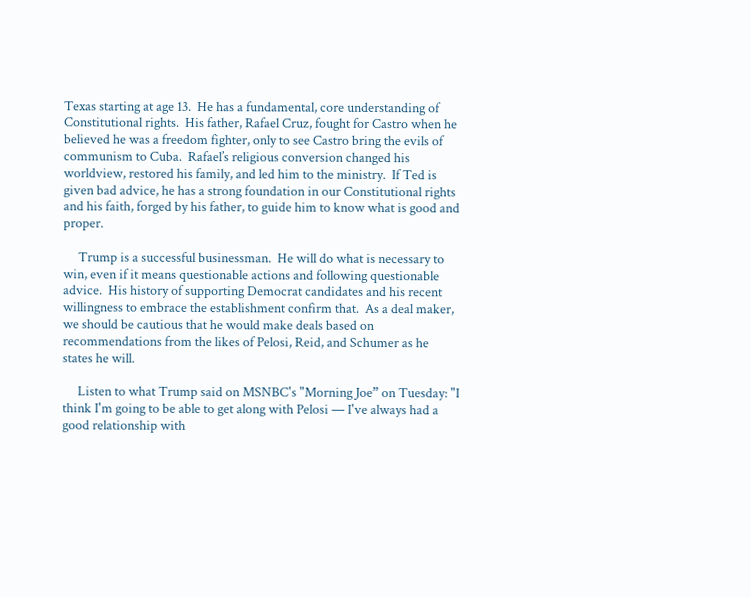Texas starting at age 13.  He has a fundamental, core understanding of Constitutional rights.  His father, Rafael Cruz, fought for Castro when he believed he was a freedom fighter, only to see Castro bring the evils of communism to Cuba.  Rafael’s religious conversion changed his worldview, restored his family, and led him to the ministry.  If Ted is given bad advice, he has a strong foundation in our Constitutional rights and his faith, forged by his father, to guide him to know what is good and proper.

     Trump is a successful businessman.  He will do what is necessary to win, even if it means questionable actions and following questionable advice.  His history of supporting Democrat candidates and his recent willingness to embrace the establishment confirm that.  As a deal maker, we should be cautious that he would make deals based on recommendations from the likes of Pelosi, Reid, and Schumer as he states he will.

     Listen to what Trump said on MSNBC's "Morning Joe” on Tuesday: "I think I'm going to be able to get along with Pelosi — I've always had a good relationship with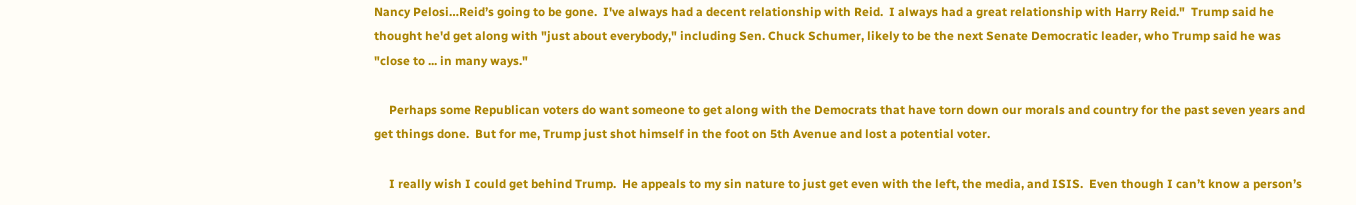Nancy Pelosi…Reid’s going to be gone.  I've always had a decent relationship with Reid.  I always had a great relationship with Harry Reid."  Trump said he thought he'd get along with "just about everybody," including Sen. Chuck Schumer, likely to be the next Senate Democratic leader, who Trump said he was "close to ... in many ways."

     Perhaps some Republican voters do want someone to get along with the Democrats that have torn down our morals and country for the past seven years and get things done.  But for me, Trump just shot himself in the foot on 5th Avenue and lost a potential voter.

     I really wish I could get behind Trump.  He appeals to my sin nature to just get even with the left, the media, and ISIS.  Even though I can’t know a person’s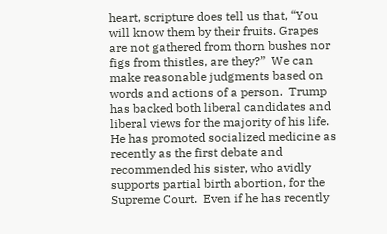heart, scripture does tell us that, “You will know them by their fruits. Grapes are not gathered from thorn bushes nor figs from thistles, are they?”  We can make reasonable judgments based on words and actions of a person.  Trump has backed both liberal candidates and liberal views for the majority of his life.  He has promoted socialized medicine as recently as the first debate and recommended his sister, who avidly supports partial birth abortion, for the Supreme Court.  Even if he has recently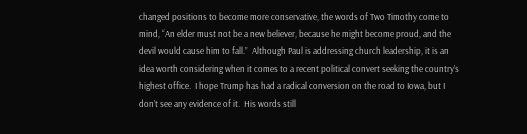changed positions to become more conservative, the words of Two Timothy come to mind, “An elder must not be a new believer, because he might become proud, and the devil would cause him to fall.”  Although Paul is addressing church leadership, it is an idea worth considering when it comes to a recent political convert seeking the country’s highest office.  I hope Trump has had a radical conversion on the road to Iowa, but I don’t see any evidence of it.  His words still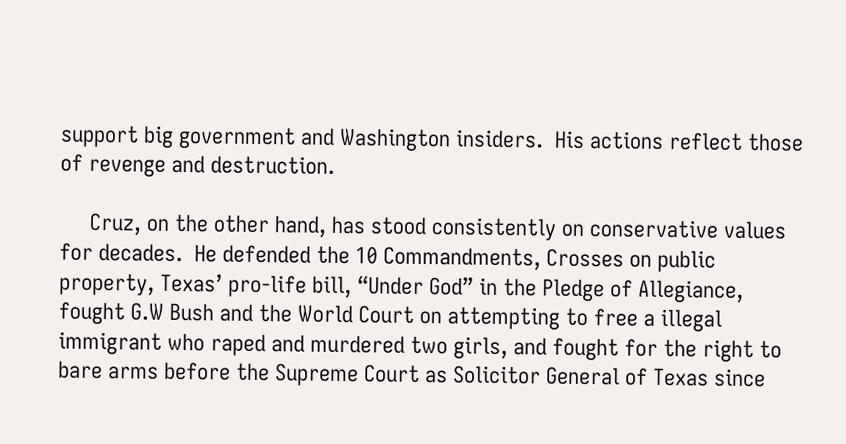support big government and Washington insiders.  His actions reflect those of revenge and destruction.

     Cruz, on the other hand, has stood consistently on conservative values for decades.  He defended the 10 Commandments, Crosses on public property, Texas’ pro-life bill, “Under God” in the Pledge of Allegiance, fought G.W Bush and the World Court on attempting to free a illegal immigrant who raped and murdered two girls, and fought for the right to bare arms before the Supreme Court as Solicitor General of Texas since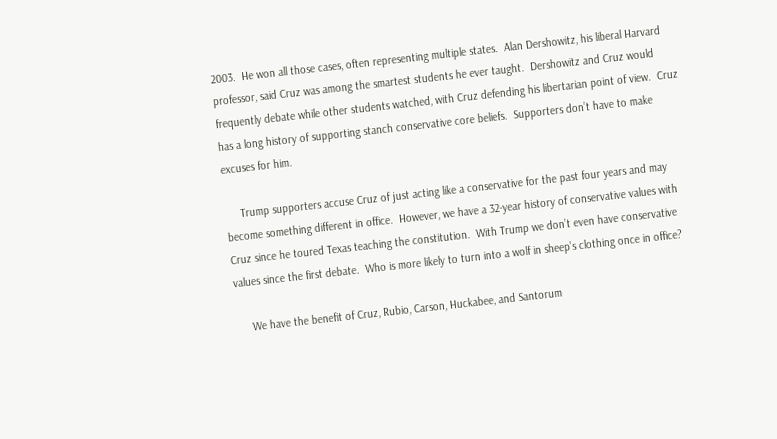2003.  He won all those cases, often representing multiple states.  Alan Dershowitz, his liberal Harvard professor, said Cruz was among the smartest students he ever taught.  Dershowitz and Cruz would frequently debate while other students watched, with Cruz defending his libertarian point of view.  Cruz has a long history of supporting stanch conservative core beliefs.  Supporters don’t have to make excuses for him.

     Trump supporters accuse Cruz of just acting like a conservative for the past four years and may become something different in office.  However, we have a 32-year history of conservative values with Cruz since he toured Texas teaching the constitution.  With Trump we don’t even have conservative values since the first debate.  Who is more likely to turn into a wolf in sheep’s clothing once in office?

     We have the benefit of Cruz, Rubio, Carson, Huckabee, and Santorum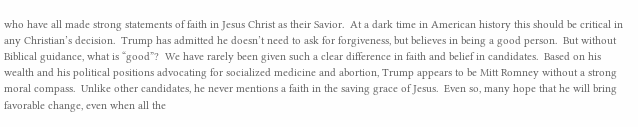who have all made strong statements of faith in Jesus Christ as their Savior.  At a dark time in American history this should be critical in any Christian’s decision.  Trump has admitted he doesn’t need to ask for forgiveness, but believes in being a good person.  But without Biblical guidance, what is “good”?  We have rarely been given such a clear difference in faith and belief in candidates.  Based on his wealth and his political positions advocating for socialized medicine and abortion, Trump appears to be Mitt Romney without a strong moral compass.  Unlike other candidates, he never mentions a faith in the saving grace of Jesus.  Even so, many hope that he will bring favorable change, even when all the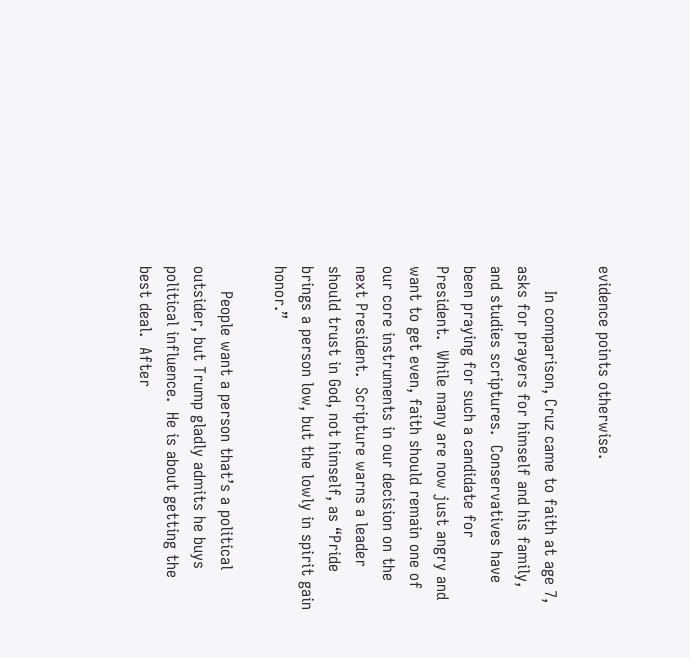evidence points otherwise.

     In comparison, Cruz came to faith at age 7, asks for prayers for himself and his family, and studies scriptures.  Conservatives have been praying for such a candidate for President.  While many are now just angry and want to get even, faith should remain one of our core instruments in our decision on the next President.  Scripture warns a leader should trust in God, not himself, as “Pride brings a person low, but the lowly in spirit gain honor.”

     People want a person that’s a political outsider, but Trump gladly admits he buys political influence.  He is about getting the best deal.  After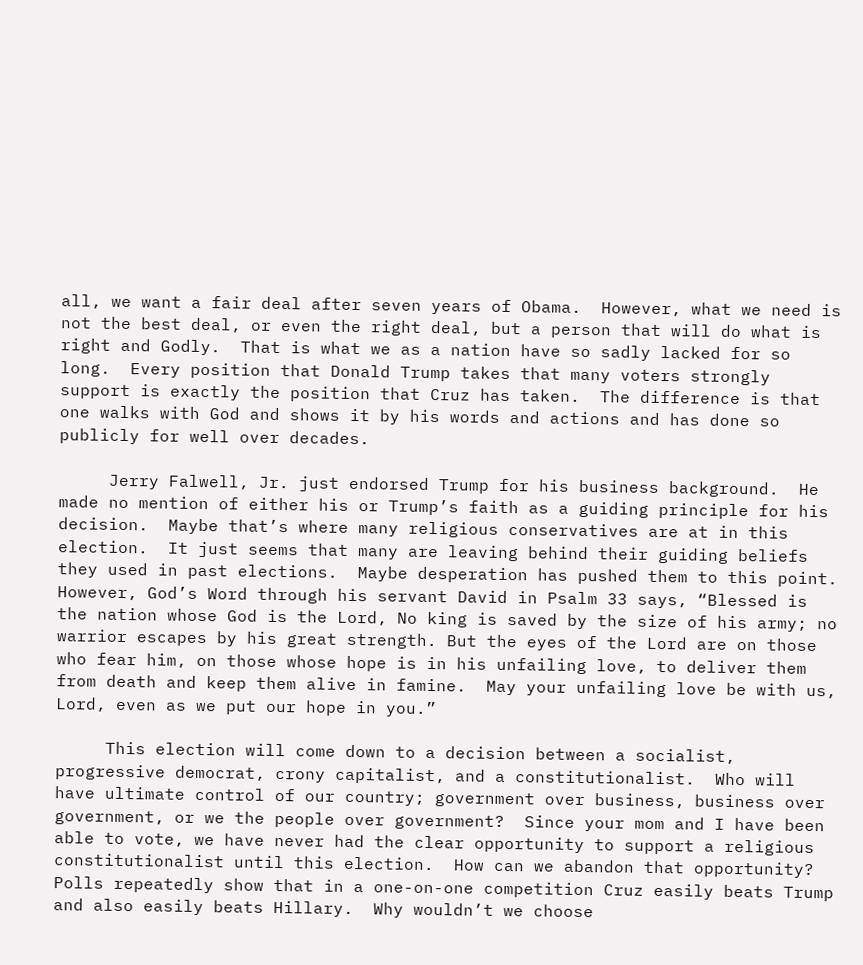all, we want a fair deal after seven years of Obama.  However, what we need is not the best deal, or even the right deal, but a person that will do what is right and Godly.  That is what we as a nation have so sadly lacked for so long.  Every position that Donald Trump takes that many voters strongly support is exactly the position that Cruz has taken.  The difference is that one walks with God and shows it by his words and actions and has done so publicly for well over decades.

     Jerry Falwell, Jr. just endorsed Trump for his business background.  He made no mention of either his or Trump’s faith as a guiding principle for his decision.  Maybe that’s where many religious conservatives are at in this election.  It just seems that many are leaving behind their guiding beliefs they used in past elections.  Maybe desperation has pushed them to this point.  However, God’s Word through his servant David in Psalm 33 says, “Blessed is the nation whose God is the Lord, No king is saved by the size of his army; no warrior escapes by his great strength. But the eyes of the Lord are on those who fear him, on those whose hope is in his unfailing love, to deliver them from death and keep them alive in famine.  May your unfailing love be with us, Lord, even as we put our hope in you.”

     This election will come down to a decision between a socialist, progressive democrat, crony capitalist, and a constitutionalist.  Who will have ultimate control of our country; government over business, business over government, or we the people over government?  Since your mom and I have been able to vote, we have never had the clear opportunity to support a religious constitutionalist until this election.  How can we abandon that opportunity?  Polls repeatedly show that in a one-on-one competition Cruz easily beats Trump and also easily beats Hillary.  Why wouldn’t we choose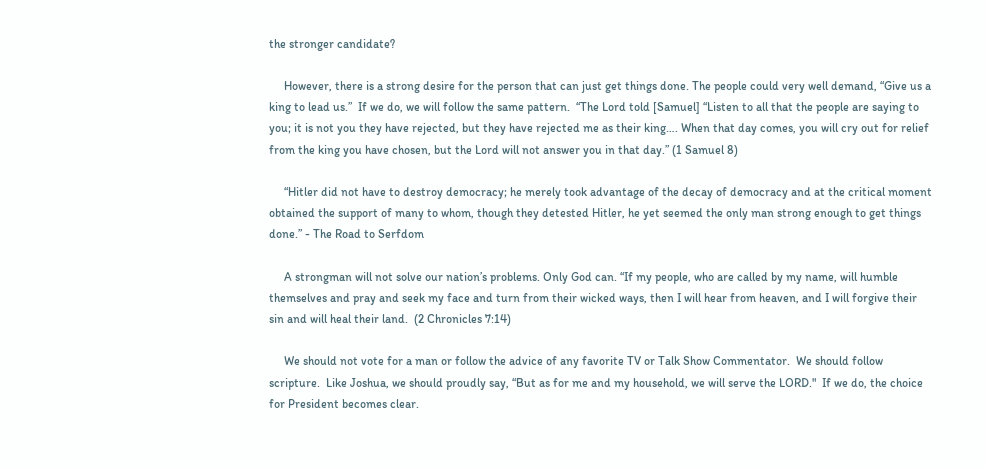the stronger candidate?

     However, there is a strong desire for the person that can just get things done. The people could very well demand, “Give us a king to lead us.”  If we do, we will follow the same pattern.  “The Lord told [Samuel] “Listen to all that the people are saying to you; it is not you they have rejected, but they have rejected me as their king…. When that day comes, you will cry out for relief from the king you have chosen, but the Lord will not answer you in that day.” (1 Samuel 8)

     “Hitler did not have to destroy democracy; he merely took advantage of the decay of democracy and at the critical moment obtained the support of many to whom, though they detested Hitler, he yet seemed the only man strong enough to get things done.” - The Road to Serfdom

     A strongman will not solve our nation’s problems. Only God can. “If my people, who are called by my name, will humble themselves and pray and seek my face and turn from their wicked ways, then I will hear from heaven, and I will forgive their sin and will heal their land.  (2 Chronicles 7:14)

     We should not vote for a man or follow the advice of any favorite TV or Talk Show Commentator.  We should follow scripture.  Like Joshua, we should proudly say, “But as for me and my household, we will serve the LORD."  If we do, the choice for President becomes clear.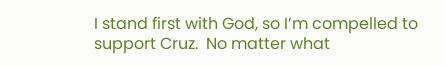I stand first with God, so I’m compelled to support Cruz.  No matter what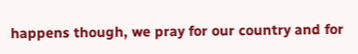happens though, we pray for our country and for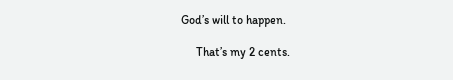God’s will to happen.

     That’s my 2 cents.